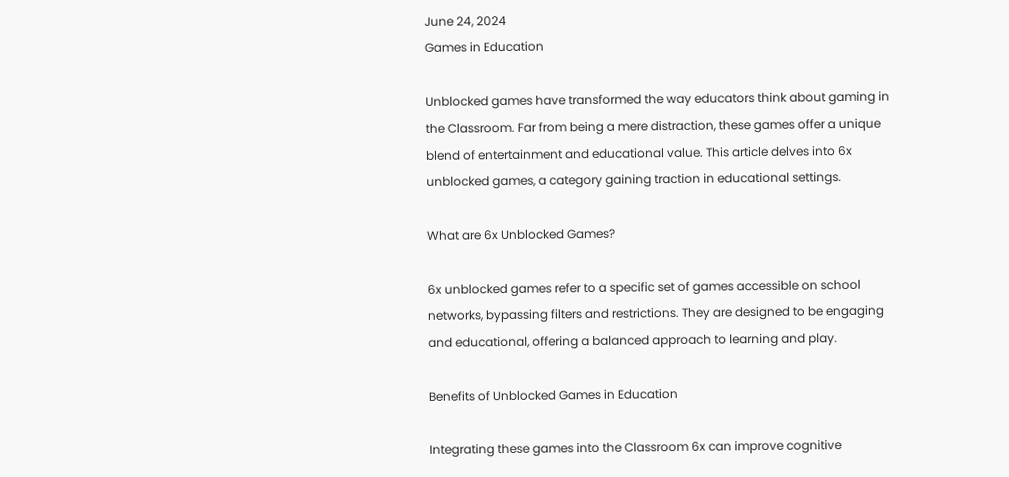June 24, 2024
Games in Education

Unblocked games have transformed the way educators think about gaming in the Classroom. Far from being a mere distraction, these games offer a unique blend of entertainment and educational value. This article delves into 6x unblocked games, a category gaining traction in educational settings.

What are 6x Unblocked Games?

6x unblocked games refer to a specific set of games accessible on school networks, bypassing filters and restrictions. They are designed to be engaging and educational, offering a balanced approach to learning and play.

Benefits of Unblocked Games in Education

Integrating these games into the Classroom 6x can improve cognitive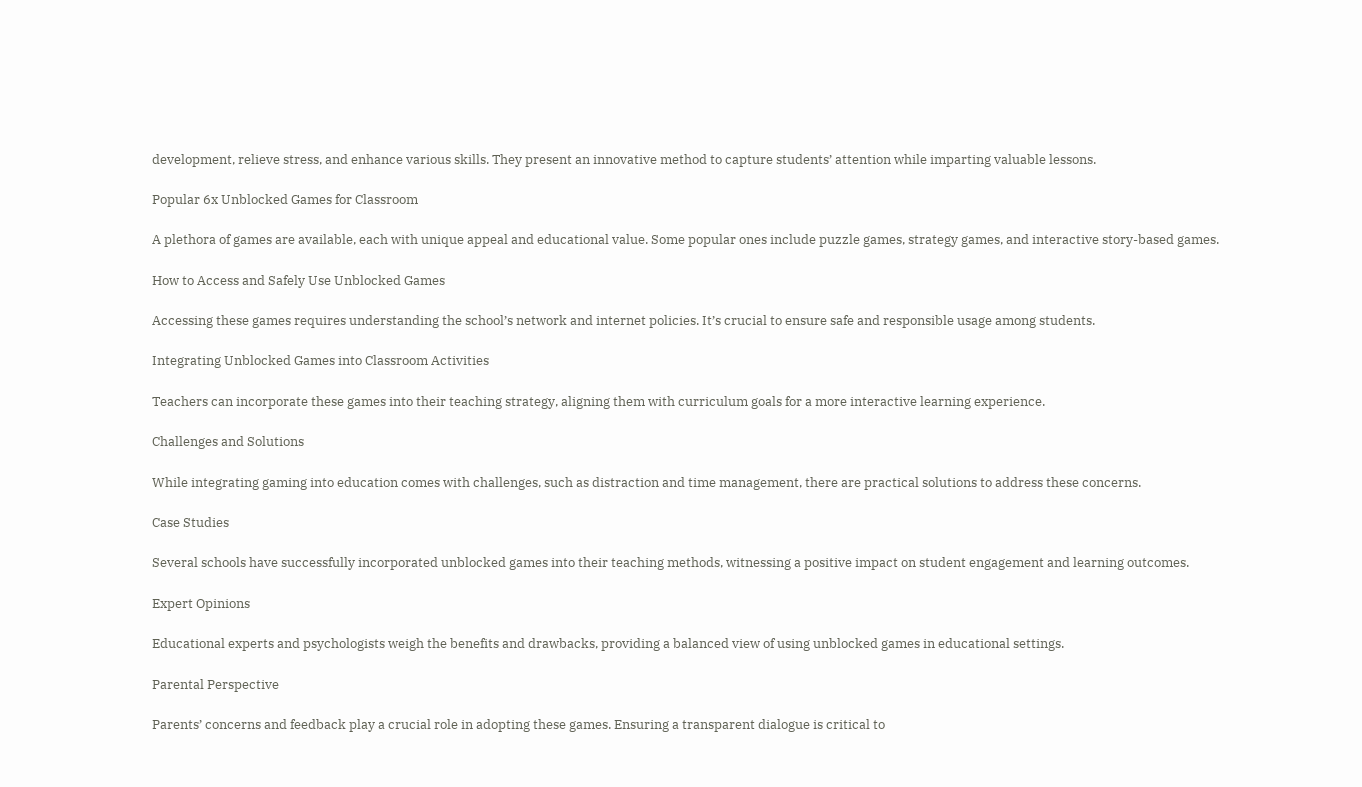development, relieve stress, and enhance various skills. They present an innovative method to capture students’ attention while imparting valuable lessons.

Popular 6x Unblocked Games for Classroom

A plethora of games are available, each with unique appeal and educational value. Some popular ones include puzzle games, strategy games, and interactive story-based games.

How to Access and Safely Use Unblocked Games

Accessing these games requires understanding the school’s network and internet policies. It’s crucial to ensure safe and responsible usage among students.

Integrating Unblocked Games into Classroom Activities

Teachers can incorporate these games into their teaching strategy, aligning them with curriculum goals for a more interactive learning experience.

Challenges and Solutions

While integrating gaming into education comes with challenges, such as distraction and time management, there are practical solutions to address these concerns.

Case Studies

Several schools have successfully incorporated unblocked games into their teaching methods, witnessing a positive impact on student engagement and learning outcomes.

Expert Opinions

Educational experts and psychologists weigh the benefits and drawbacks, providing a balanced view of using unblocked games in educational settings.

Parental Perspective

Parents’ concerns and feedback play a crucial role in adopting these games. Ensuring a transparent dialogue is critical to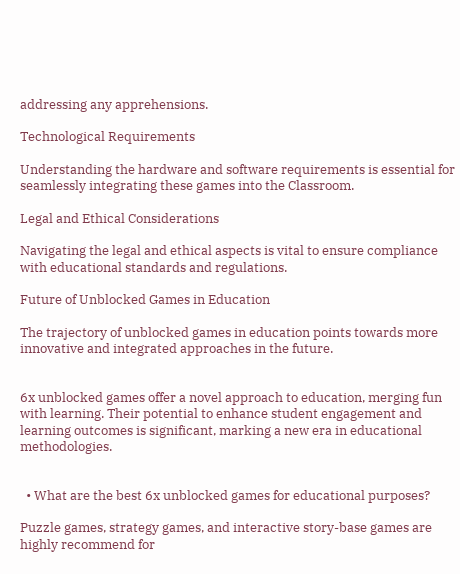addressing any apprehensions.

Technological Requirements

Understanding the hardware and software requirements is essential for seamlessly integrating these games into the Classroom.

Legal and Ethical Considerations

Navigating the legal and ethical aspects is vital to ensure compliance with educational standards and regulations.

Future of Unblocked Games in Education

The trajectory of unblocked games in education points towards more innovative and integrated approaches in the future.


6x unblocked games offer a novel approach to education, merging fun with learning. Their potential to enhance student engagement and learning outcomes is significant, marking a new era in educational methodologies.


  • What are the best 6x unblocked games for educational purposes?

Puzzle games, strategy games, and interactive story-base games are highly recommend for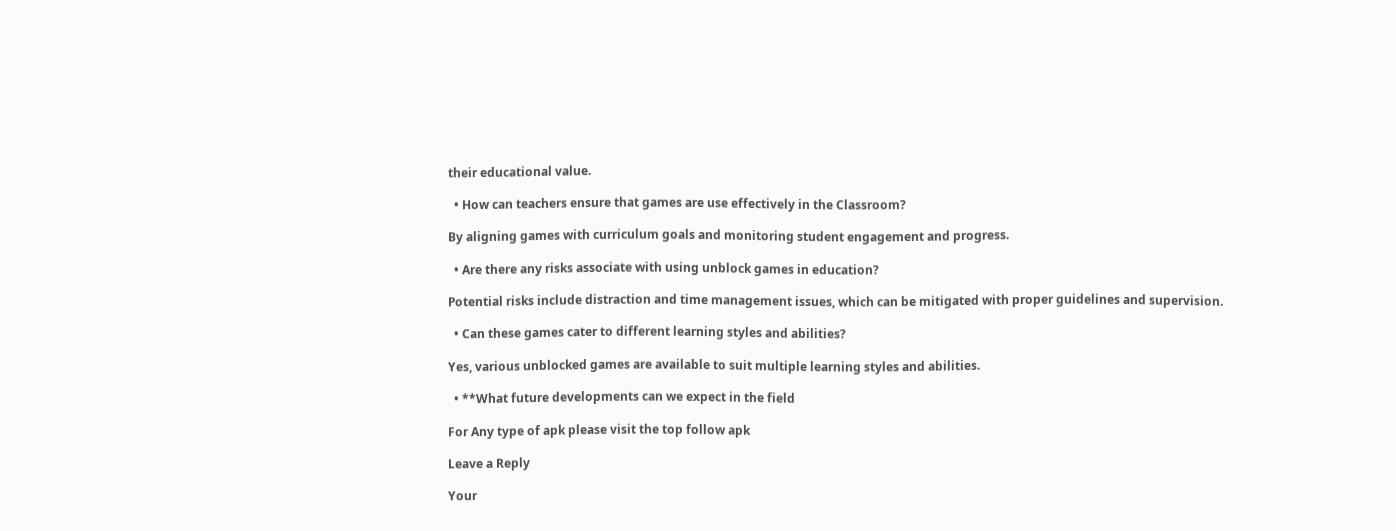their educational value.

  • How can teachers ensure that games are use effectively in the Classroom?

By aligning games with curriculum goals and monitoring student engagement and progress.

  • Are there any risks associate with using unblock games in education?

Potential risks include distraction and time management issues, which can be mitigated with proper guidelines and supervision.

  • Can these games cater to different learning styles and abilities?

Yes, various unblocked games are available to suit multiple learning styles and abilities.

  • **What future developments can we expect in the field

For Any type of apk please visit the top follow apk

Leave a Reply

Your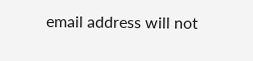email address will not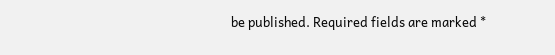be published. Required fields are marked *